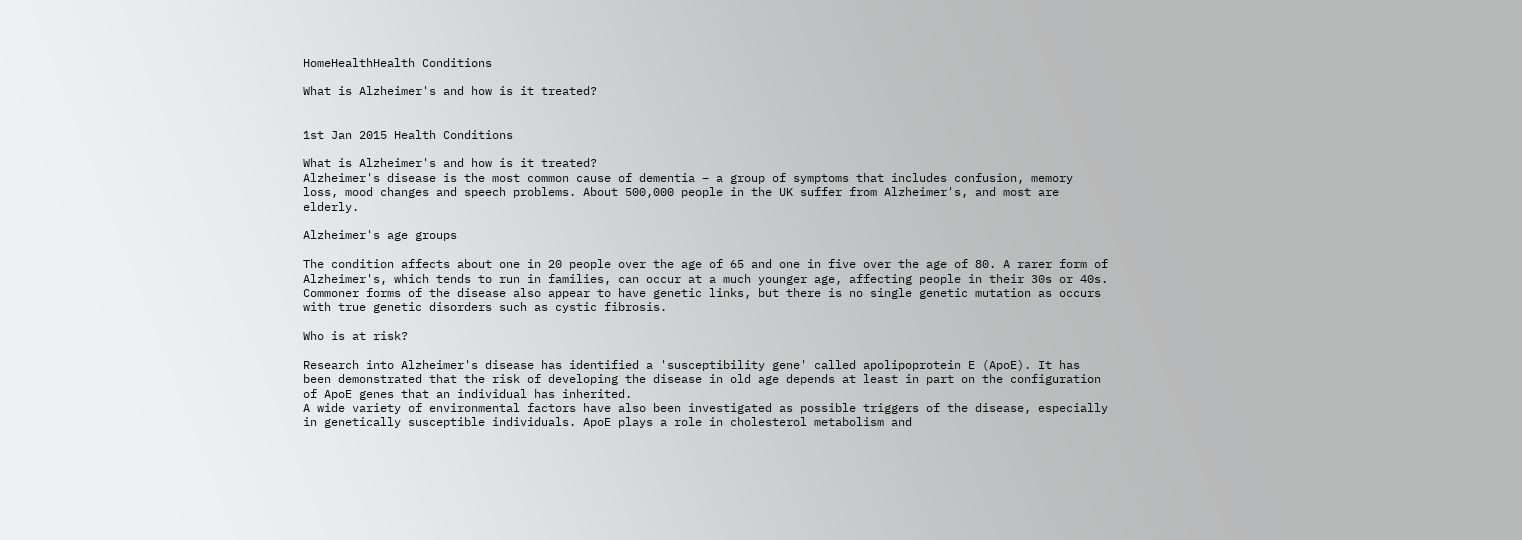HomeHealthHealth Conditions

What is Alzheimer's and how is it treated?


1st Jan 2015 Health Conditions

What is Alzheimer's and how is it treated?
Alzheimer's disease is the most common cause of dementia – a group of symptoms that includes confusion, memory loss, mood changes and speech problems. About 500,000 people in the UK suffer from Alzheimer's, and most are elderly.

Alzheimer's age groups

The condition affects about one in 20 people over the age of 65 and one in five over the age of 80. A rarer form of Alzheimer's, which tends to run in families, can occur at a much younger age, affecting people in their 30s or 40s.
Commoner forms of the disease also appear to have genetic links, but there is no single genetic mutation as occurs with true genetic disorders such as cystic fibrosis.

Who is at risk?

Research into Alzheimer's disease has identified a 'susceptibility gene' called apolipoprotein E (ApoE). It has been demonstrated that the risk of developing the disease in old age depends at least in part on the configuration of ApoE genes that an individual has inherited.
A wide variety of environmental factors have also been investigated as possible triggers of the disease, especially in genetically susceptible individuals. ApoE plays a role in cholesterol metabolism and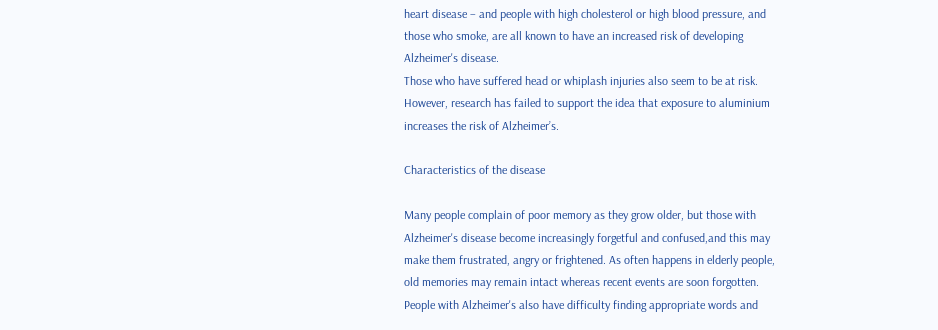heart disease – and people with high cholesterol or high blood pressure, and those who smoke, are all known to have an increased risk of developing Alzheimer's disease.
Those who have suffered head or whiplash injuries also seem to be at risk. However, research has failed to support the idea that exposure to aluminium increases the risk of Alzheimer’s.

Characteristics of the disease

Many people complain of poor memory as they grow older, but those with Alzheimer's disease become increasingly forgetful and confused,and this may make them frustrated, angry or frightened. As often happens in elderly people, old memories may remain intact whereas recent events are soon forgotten.
People with Alzheimer's also have difficulty finding appropriate words and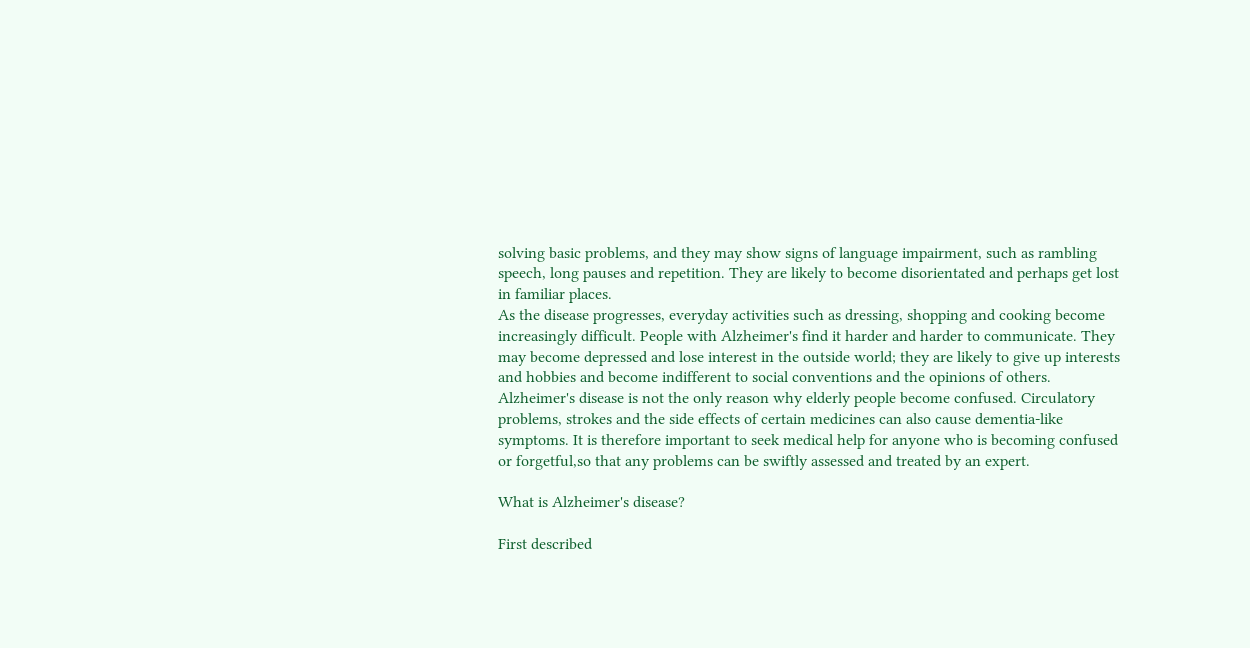solving basic problems, and they may show signs of language impairment, such as rambling speech, long pauses and repetition. They are likely to become disorientated and perhaps get lost in familiar places.
As the disease progresses, everyday activities such as dressing, shopping and cooking become increasingly difficult. People with Alzheimer's find it harder and harder to communicate. They may become depressed and lose interest in the outside world; they are likely to give up interests and hobbies and become indifferent to social conventions and the opinions of others.
Alzheimer's disease is not the only reason why elderly people become confused. Circulatory problems, strokes and the side effects of certain medicines can also cause dementia-like symptoms. It is therefore important to seek medical help for anyone who is becoming confused or forgetful,so that any problems can be swiftly assessed and treated by an expert.

What is Alzheimer's disease?

First described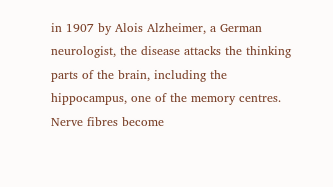in 1907 by Alois Alzheimer, a German neurologist, the disease attacks the thinking parts of the brain, including the hippocampus, one of the memory centres. Nerve fibres become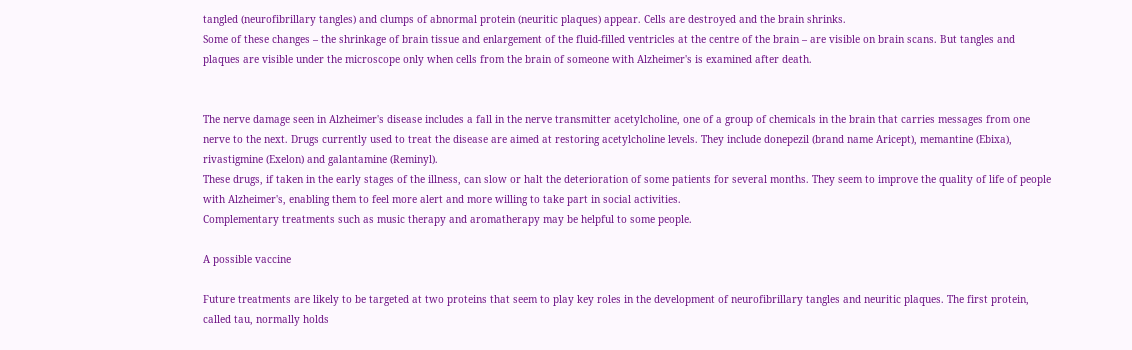tangled (neurofibrillary tangles) and clumps of abnormal protein (neuritic plaques) appear. Cells are destroyed and the brain shrinks.
Some of these changes – the shrinkage of brain tissue and enlargement of the fluid-filled ventricles at the centre of the brain – are visible on brain scans. But tangles and plaques are visible under the microscope only when cells from the brain of someone with Alzheimer's is examined after death.


The nerve damage seen in Alzheimer's disease includes a fall in the nerve transmitter acetylcholine, one of a group of chemicals in the brain that carries messages from one nerve to the next. Drugs currently used to treat the disease are aimed at restoring acetylcholine levels. They include donepezil (brand name Aricept), memantine (Ebixa), rivastigmine (Exelon) and galantamine (Reminyl).
These drugs, if taken in the early stages of the illness, can slow or halt the deterioration of some patients for several months. They seem to improve the quality of life of people with Alzheimer's, enabling them to feel more alert and more willing to take part in social activities.
Complementary treatments such as music therapy and aromatherapy may be helpful to some people.

A possible vaccine

Future treatments are likely to be targeted at two proteins that seem to play key roles in the development of neurofibrillary tangles and neuritic plaques. The first protein, called tau, normally holds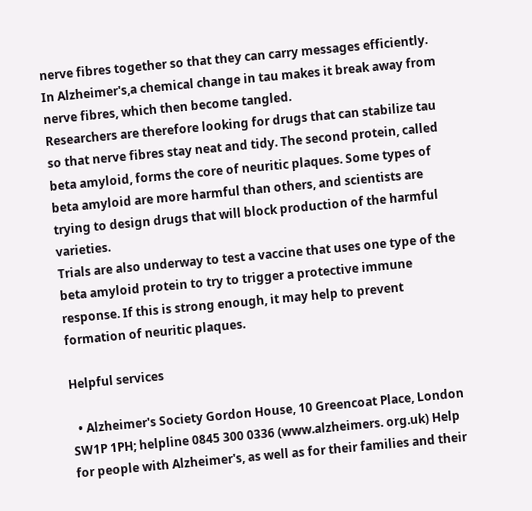nerve fibres together so that they can carry messages efficiently. In Alzheimer's,a chemical change in tau makes it break away from nerve fibres, which then become tangled.
Researchers are therefore looking for drugs that can stabilize tau so that nerve fibres stay neat and tidy. The second protein, called beta amyloid, forms the core of neuritic plaques. Some types of beta amyloid are more harmful than others, and scientists are trying to design drugs that will block production of the harmful varieties.
Trials are also underway to test a vaccine that uses one type of the beta amyloid protein to try to trigger a protective immune response. If this is strong enough, it may help to prevent formation of neuritic plaques.

Helpful services

  • Alzheimer's Society Gordon House, 10 Greencoat Place, London SW1P 1PH; helpline 0845 300 0336 (www.alzheimers. org.uk) Help for people with Alzheimer's, as well as for their families and their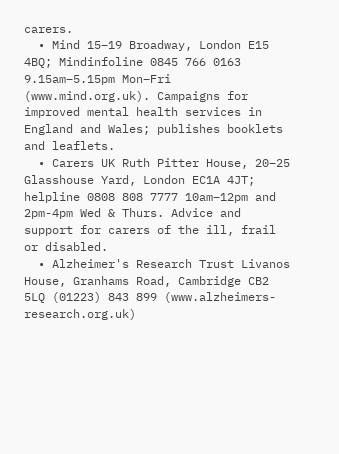carers.
  • Mind 15–19 Broadway, London E15 4BQ; Mindinfoline 0845 766 0163 9.15am–5.15pm Mon–Fri (www.mind.org.uk). Campaigns for improved mental health services in England and Wales; publishes booklets and leaflets.
  • Carers UK Ruth Pitter House, 20–25 Glasshouse Yard, London EC1A 4JT; helpline 0808 808 7777 10am–12pm and 2pm-4pm Wed & Thurs. Advice and support for carers of the ill, frail or disabled.
  • Alzheimer's Research Trust Livanos House, Granhams Road, Cambridge CB2 5LQ (01223) 843 899 (www.alzheimers-research.org.uk)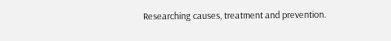Researching causes, treatment and prevention.